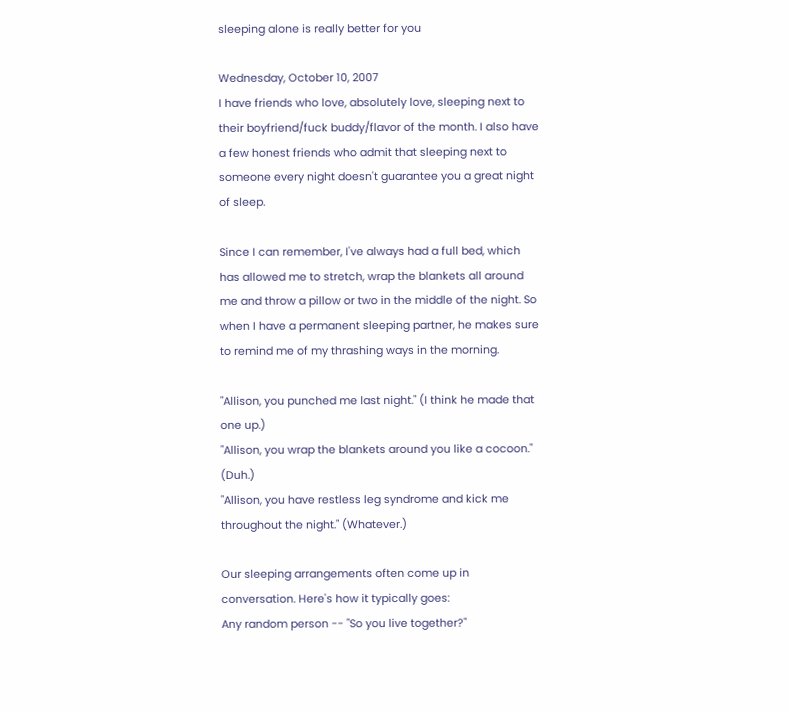sleeping alone is really better for you

Wednesday, October 10, 2007
I have friends who love, absolutely love, sleeping next to their boyfriend/fuck buddy/flavor of the month. I also have a few honest friends who admit that sleeping next to someone every night doesn't guarantee you a great night of sleep.

Since I can remember, I've always had a full bed, which has allowed me to stretch, wrap the blankets all around me and throw a pillow or two in the middle of the night. So when I have a permanent sleeping partner, he makes sure to remind me of my thrashing ways in the morning.

"Allison, you punched me last night." (I think he made that one up.)
"Allison, you wrap the blankets around you like a cocoon." (Duh.)
"Allison, you have restless leg syndrome and kick me throughout the night." (Whatever.)

Our sleeping arrangements often come up in conversation. Here's how it typically goes:
Any random person -- "So you live together?"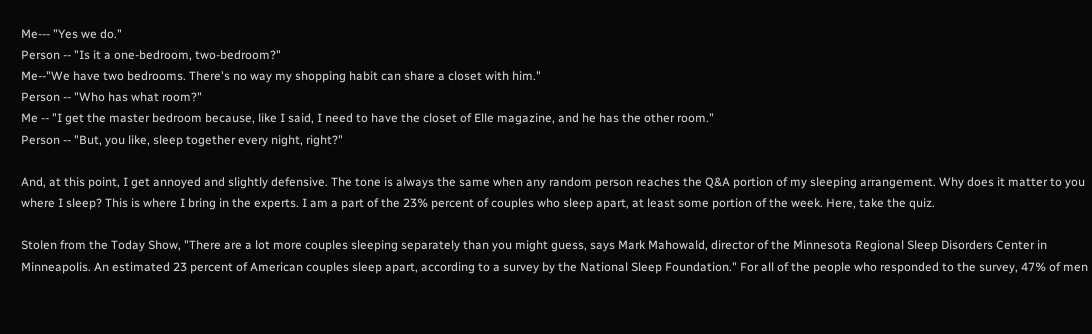Me--- "Yes we do."
Person -- "Is it a one-bedroom, two-bedroom?"
Me--"We have two bedrooms. There's no way my shopping habit can share a closet with him."
Person -- "Who has what room?"
Me -- "I get the master bedroom because, like I said, I need to have the closet of Elle magazine, and he has the other room."
Person -- "But, you like, sleep together every night, right?"

And, at this point, I get annoyed and slightly defensive. The tone is always the same when any random person reaches the Q&A portion of my sleeping arrangement. Why does it matter to you where I sleep? This is where I bring in the experts. I am a part of the 23% percent of couples who sleep apart, at least some portion of the week. Here, take the quiz.

Stolen from the Today Show, "There are a lot more couples sleeping separately than you might guess, says Mark Mahowald, director of the Minnesota Regional Sleep Disorders Center in Minneapolis. An estimated 23 percent of American couples sleep apart, according to a survey by the National Sleep Foundation." For all of the people who responded to the survey, 47% of men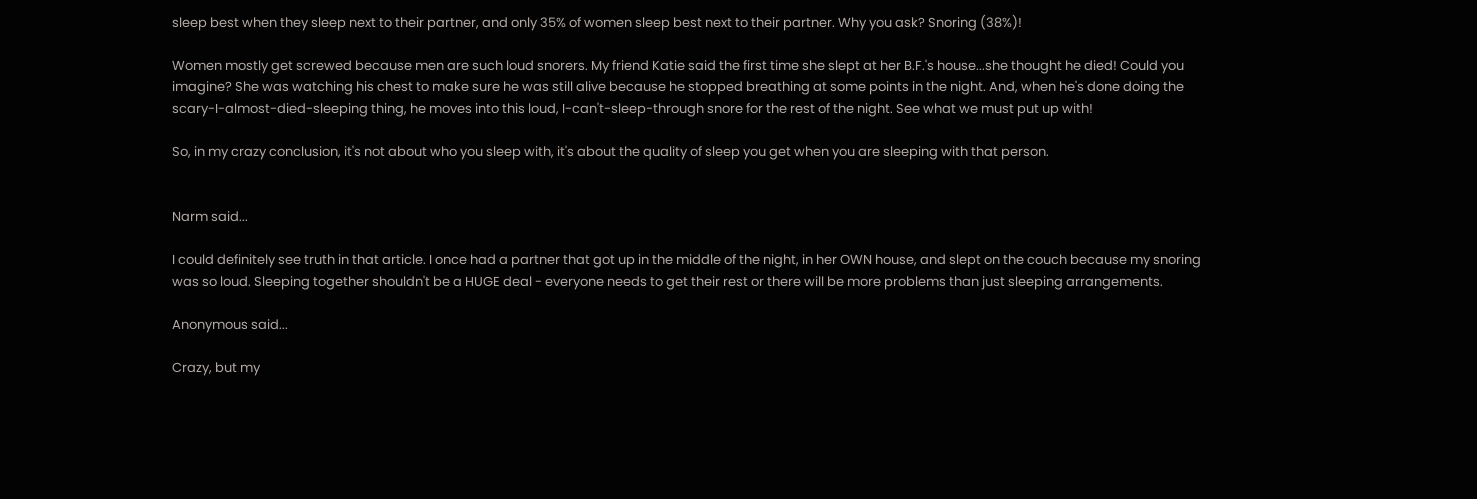sleep best when they sleep next to their partner, and only 35% of women sleep best next to their partner. Why you ask? Snoring (38%)!

Women mostly get screwed because men are such loud snorers. My friend Katie said the first time she slept at her B.F.'s house...she thought he died! Could you imagine? She was watching his chest to make sure he was still alive because he stopped breathing at some points in the night. And, when he's done doing the scary-I-almost-died-sleeping thing, he moves into this loud, I-can't-sleep-through snore for the rest of the night. See what we must put up with!

So, in my crazy conclusion, it's not about who you sleep with, it's about the quality of sleep you get when you are sleeping with that person.


Narm said...

I could definitely see truth in that article. I once had a partner that got up in the middle of the night, in her OWN house, and slept on the couch because my snoring was so loud. Sleeping together shouldn't be a HUGE deal - everyone needs to get their rest or there will be more problems than just sleeping arrangements.

Anonymous said...

Crazy, but my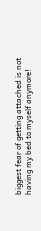biggest fear of getting attached is not having my bed to myself anymore!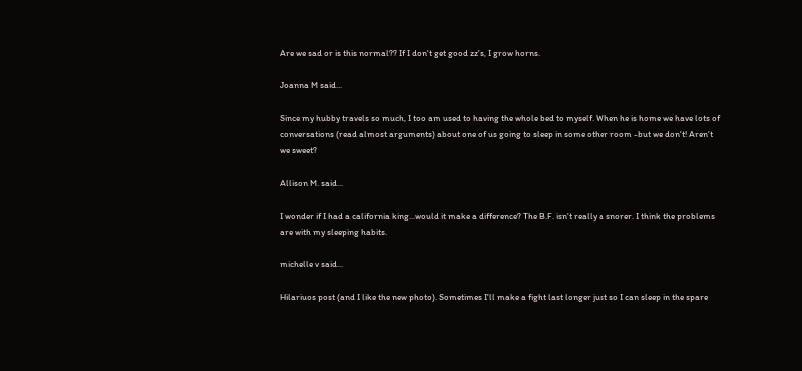Are we sad or is this normal?? If I don't get good zz's, I grow horns.

Joanna M said...

Since my hubby travels so much, I too am used to having the whole bed to myself. When he is home we have lots of conversations (read almost arguments) about one of us going to sleep in some other room -but we don't! Aren't we sweet?

Allison M. said...

I wonder if I had a california king...would it make a difference? The B.F. isn't really a snorer. I think the problems are with my sleeping habits.

michelle v said...

Hilariuos post (and I like the new photo). Sometimes I'll make a fight last longer just so I can sleep in the spare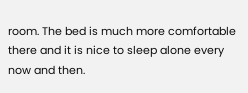room. The bed is much more comfortable there and it is nice to sleep alone every now and then.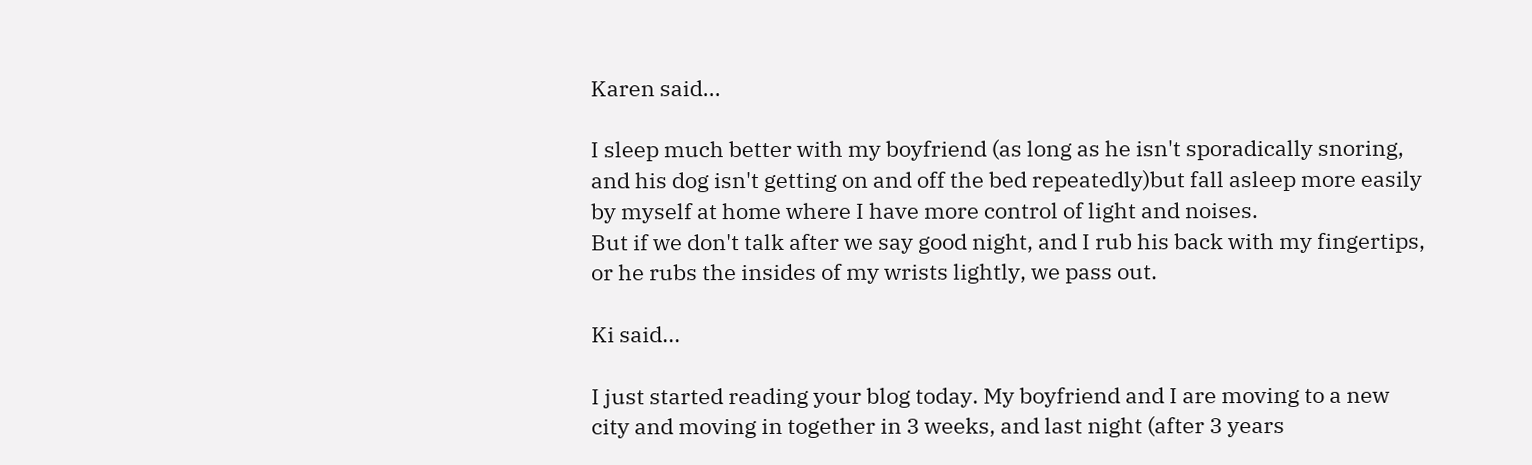Karen said...

I sleep much better with my boyfriend (as long as he isn't sporadically snoring, and his dog isn't getting on and off the bed repeatedly)but fall asleep more easily by myself at home where I have more control of light and noises.
But if we don't talk after we say good night, and I rub his back with my fingertips, or he rubs the insides of my wrists lightly, we pass out.

Ki said...

I just started reading your blog today. My boyfriend and I are moving to a new city and moving in together in 3 weeks, and last night (after 3 years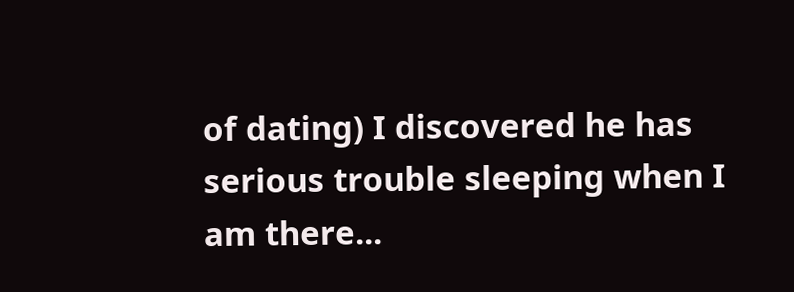of dating) I discovered he has serious trouble sleeping when I am there...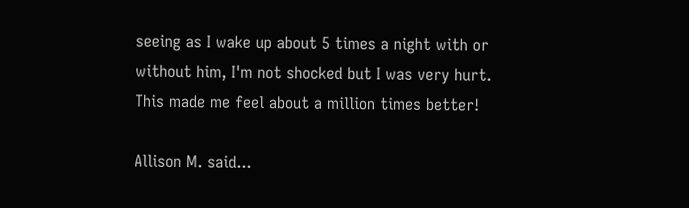seeing as I wake up about 5 times a night with or without him, I'm not shocked but I was very hurt. This made me feel about a million times better!

Allison M. said...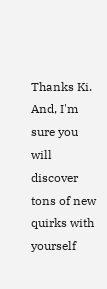Thanks Ki. And, I'm sure you will discover tons of new quirks with yourself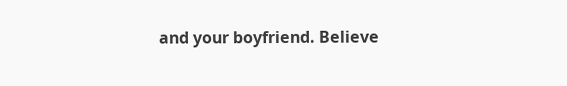and your boyfriend. Believe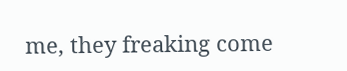me, they freaking come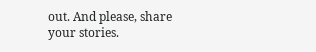out. And please, share your stories.